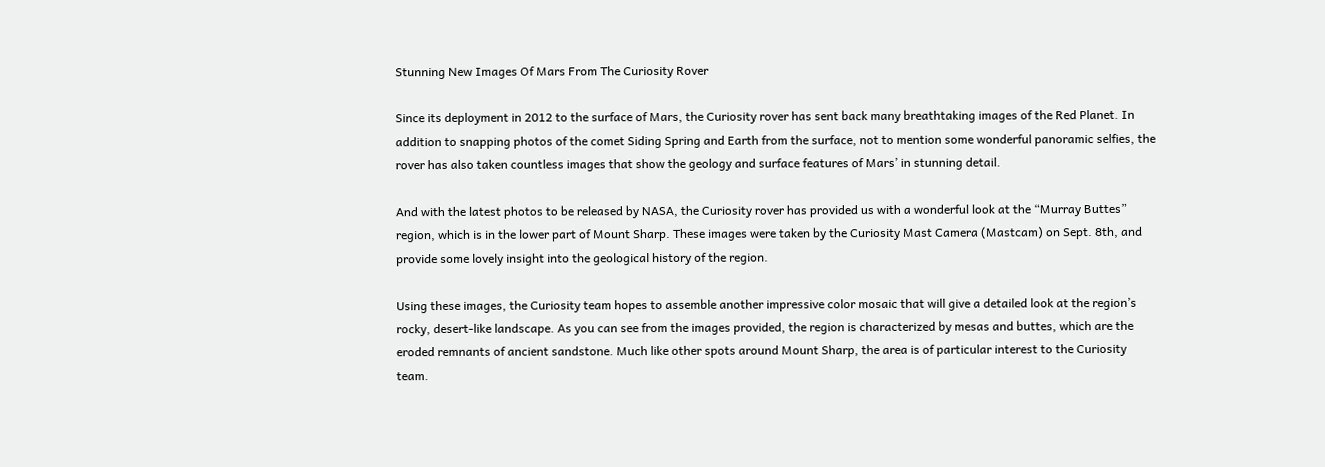Stunning New Images Of Mars From The Curiosity Rover

Since its deployment in 2012 to the surface of Mars, the Curiosity rover has sent back many breathtaking images of the Red Planet. In addition to snapping photos of the comet Siding Spring and Earth from the surface, not to mention some wonderful panoramic selfies, the rover has also taken countless images that show the geology and surface features of Mars’ in stunning detail.

And with the latest photos to be released by NASA, the Curiosity rover has provided us with a wonderful look at the “Murray Buttes” region, which is in the lower part of Mount Sharp. These images were taken by the Curiosity Mast Camera (Mastcam) on Sept. 8th, and provide some lovely insight into the geological history of the region.

Using these images, the Curiosity team hopes to assemble another impressive color mosaic that will give a detailed look at the region’s rocky, desert-like landscape. As you can see from the images provided, the region is characterized by mesas and buttes, which are the eroded remnants of ancient sandstone. Much like other spots around Mount Sharp, the area is of particular interest to the Curiosity team.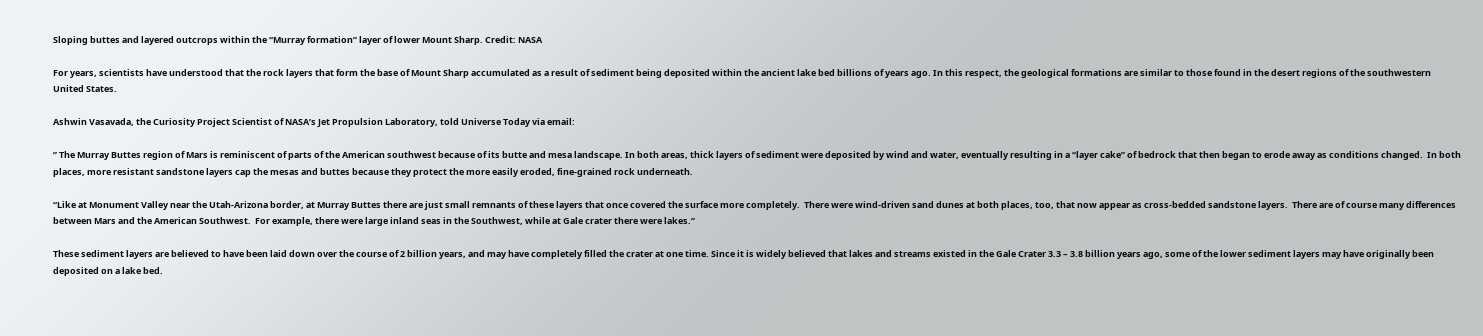Sloping buttes and layered outcrops within the “Murray formation” layer of lower Mount Sharp. Credit: NASA

For years, scientists have understood that the rock layers that form the base of Mount Sharp accumulated as a result of sediment being deposited within the ancient lake bed billions of years ago. In this respect, the geological formations are similar to those found in the desert regions of the southwestern United States.

Ashwin Vasavada, the Curiosity Project Scientist of NASA’s Jet Propulsion Laboratory, told Universe Today via email:

” The Murray Buttes region of Mars is reminiscent of parts of the American southwest because of its butte and mesa landscape. In both areas, thick layers of sediment were deposited by wind and water, eventually resulting in a “layer cake” of bedrock that then began to erode away as conditions changed.  In both places, more resistant sandstone layers cap the mesas and buttes because they protect the more easily eroded, fine-grained rock underneath.

“Like at Monument Valley near the Utah-Arizona border, at Murray Buttes there are just small remnants of these layers that once covered the surface more completely.  There were wind-driven sand dunes at both places, too, that now appear as cross-bedded sandstone layers.  There are of course many differences between Mars and the American Southwest.  For example, there were large inland seas in the Southwest, while at Gale crater there were lakes.”

These sediment layers are believed to have been laid down over the course of 2 billion years, and may have completely filled the crater at one time. Since it is widely believed that lakes and streams existed in the Gale Crater 3.3 – 3.8 billion years ago, some of the lower sediment layers may have originally been deposited on a lake bed.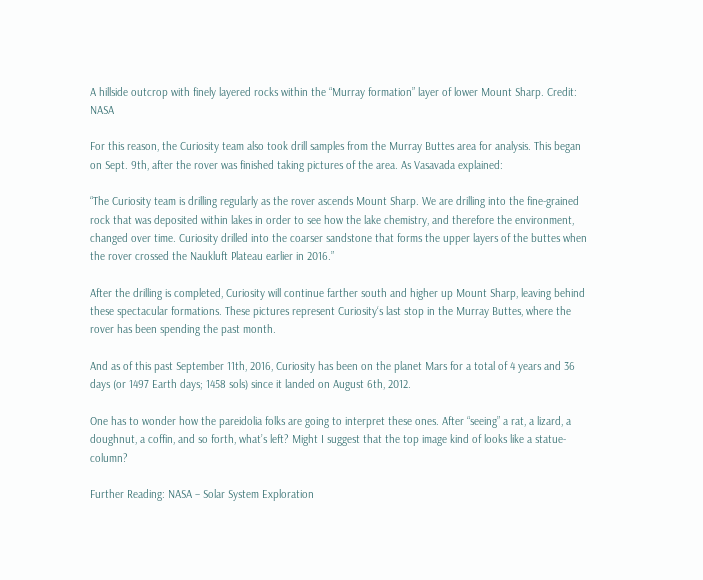A hillside outcrop with finely layered rocks within the “Murray formation” layer of lower Mount Sharp. Credit: NASA

For this reason, the Curiosity team also took drill samples from the Murray Buttes area for analysis. This began on Sept. 9th, after the rover was finished taking pictures of the area. As Vasavada explained:

“The Curiosity team is drilling regularly as the rover ascends Mount Sharp. We are drilling into the fine-grained rock that was deposited within lakes in order to see how the lake chemistry, and therefore the environment, changed over time. Curiosity drilled into the coarser sandstone that forms the upper layers of the buttes when the rover crossed the Naukluft Plateau earlier in 2016.”

After the drilling is completed, Curiosity will continue farther south and higher up Mount Sharp, leaving behind these spectacular formations. These pictures represent Curiosity‘s last stop in the Murray Buttes, where the rover has been spending the past month.

And as of this past September 11th, 2016, Curiosity has been on the planet Mars for a total of 4 years and 36 days (or 1497 Earth days; 1458 sols) since it landed on August 6th, 2012.

One has to wonder how the pareidolia folks are going to interpret these ones. After “seeing” a rat, a lizard, a doughnut, a coffin, and so forth, what’s left? Might I suggest that the top image kind of looks like a statue-column?

Further Reading: NASA – Solar System Exploration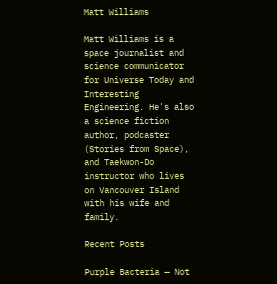Matt Williams

Matt Williams is a space journalist and science communicator for Universe Today and Interesting Engineering. He's also a science fiction author, podcaster (Stories from Space), and Taekwon-Do instructor who lives on Vancouver Island with his wife and family.

Recent Posts

Purple Bacteria — Not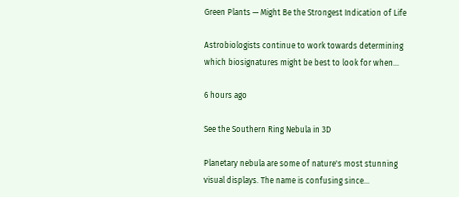Green Plants — Might Be the Strongest Indication of Life

Astrobiologists continue to work towards determining which biosignatures might be best to look for when…

6 hours ago

See the Southern Ring Nebula in 3D

Planetary nebula are some of nature's most stunning visual displays. The name is confusing since…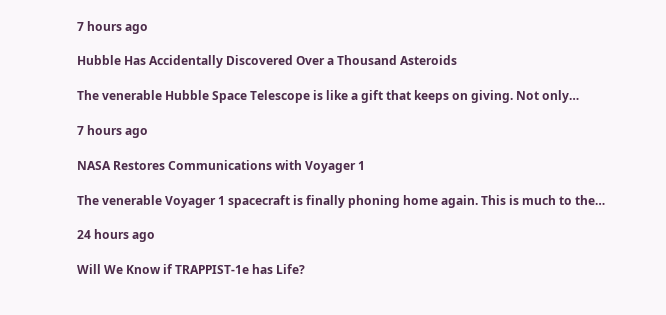7 hours ago

Hubble Has Accidentally Discovered Over a Thousand Asteroids

The venerable Hubble Space Telescope is like a gift that keeps on giving. Not only…

7 hours ago

NASA Restores Communications with Voyager 1

The venerable Voyager 1 spacecraft is finally phoning home again. This is much to the…

24 hours ago

Will We Know if TRAPPIST-1e has Life?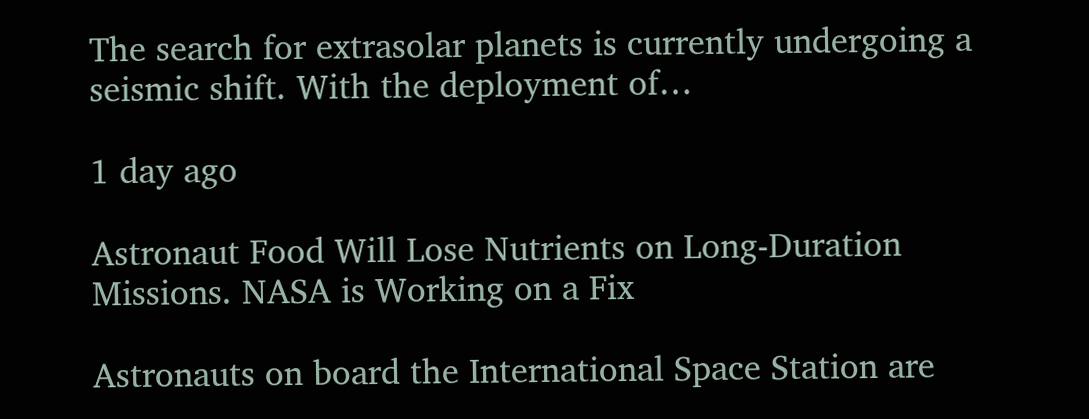The search for extrasolar planets is currently undergoing a seismic shift. With the deployment of…

1 day ago

Astronaut Food Will Lose Nutrients on Long-Duration Missions. NASA is Working on a Fix

Astronauts on board the International Space Station are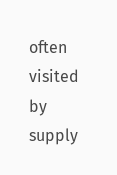often visited by supply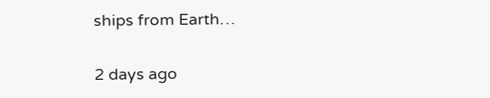ships from Earth…

2 days ago